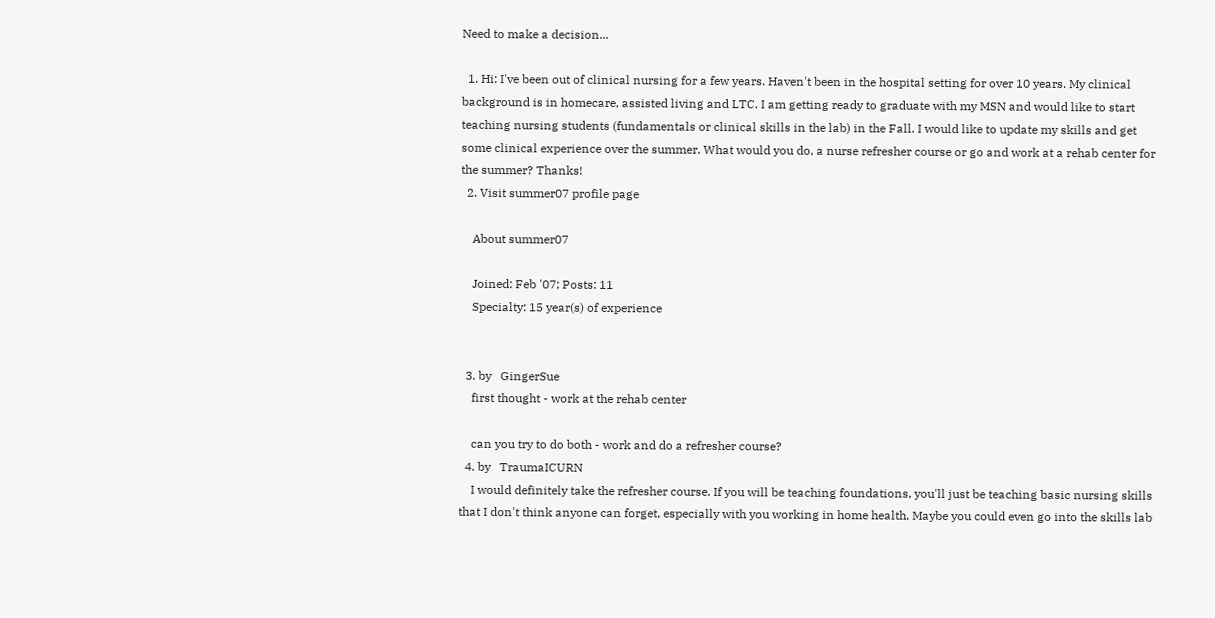Need to make a decision...

  1. Hi: I've been out of clinical nursing for a few years. Haven't been in the hospital setting for over 10 years. My clinical background is in homecare, assisted living and LTC. I am getting ready to graduate with my MSN and would like to start teaching nursing students (fundamentals or clinical skills in the lab) in the Fall. I would like to update my skills and get some clinical experience over the summer. What would you do, a nurse refresher course or go and work at a rehab center for the summer? Thanks!
  2. Visit summer07 profile page

    About summer07

    Joined: Feb '07; Posts: 11
    Specialty: 15 year(s) of experience


  3. by   GingerSue
    first thought - work at the rehab center

    can you try to do both - work and do a refresher course?
  4. by   TraumaICURN
    I would definitely take the refresher course. If you will be teaching foundations, you'll just be teaching basic nursing skills that I don't think anyone can forget, especially with you working in home health. Maybe you could even go into the skills lab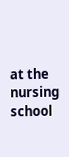at the nursing school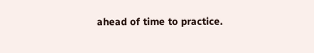ahead of time to practice.